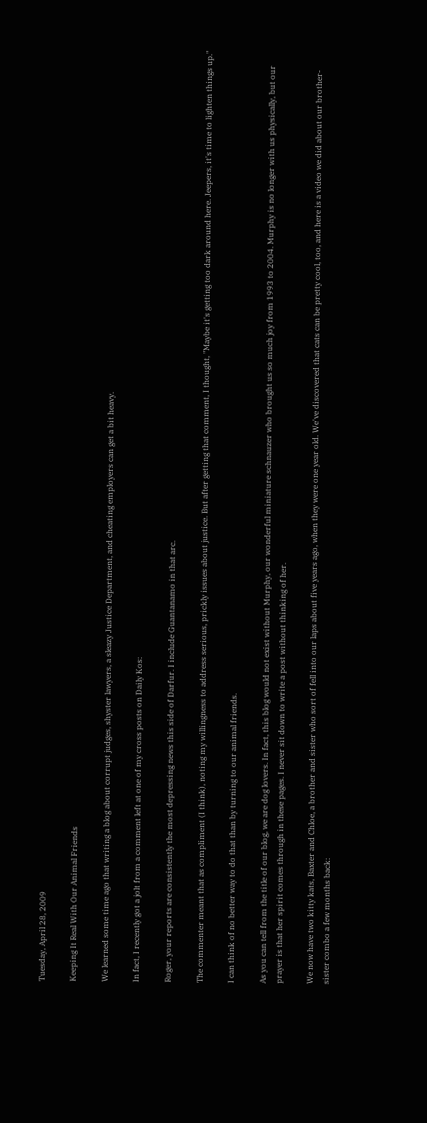Tuesday, April 28, 2009

Keeping It Real With Our Animal Friends

We learned some time ago that writing a blog about corrupt judges, shyster lawyers, a sleazy Justice Department, and cheating employers can get a bit heavy.

In fact, I recently got a jolt from a comment left at one of my cross posts on Daily Kos:

Roger, your reports are consistently the most depressing news this side of Darfur. I include Guantanamo in that arc.

The commenter meant that as compliment (I think), noting my willingness to address serious, prickly issues about justice. But after getting that comment, I thought, "Maybe it's getting too dark around here. Jeepers, it's time to lighten things up."

I can think of no better way to do that than by turning to our animal friends.

As you can tell from the title of our blog, we are dog lovers. In fact, this blog would not exist without Murphy, our wonderful miniature schnauzer who brought us so much joy from 1993 to 2004. Murphy is no longer with us physically, but our prayer is that her spirit comes through in these pages. I never sit down to write a post without thinking of her.

We now have two kitty kats, Baxter and Chloe, a brother and sister who sort of fell into our laps about five years ago, when they were one year old. We've discovered that cats can be pretty cool, too, and here is a video we did about our brother-sister combo a few months back: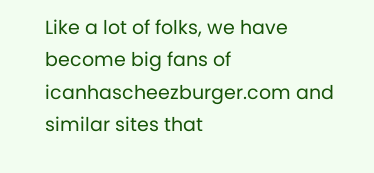Like a lot of folks, we have become big fans of icanhascheezburger.com and similar sites that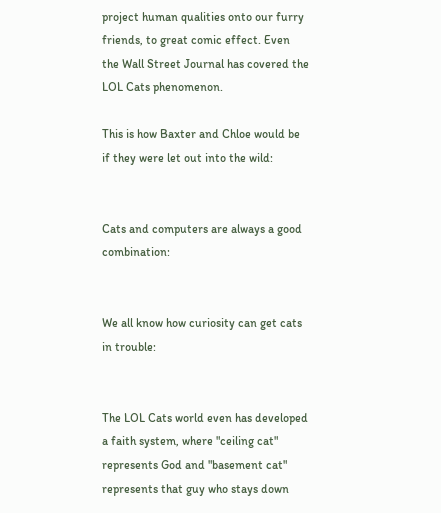project human qualities onto our furry friends, to great comic effect. Even the Wall Street Journal has covered the LOL Cats phenomenon.

This is how Baxter and Chloe would be if they were let out into the wild:


Cats and computers are always a good combination:


We all know how curiosity can get cats in trouble:


The LOL Cats world even has developed a faith system, where "ceiling cat" represents God and "basement cat" represents that guy who stays down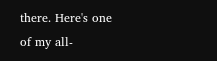there. Here's one of my all-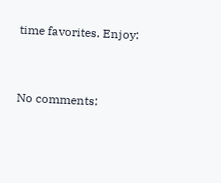time favorites. Enjoy:


No comments: